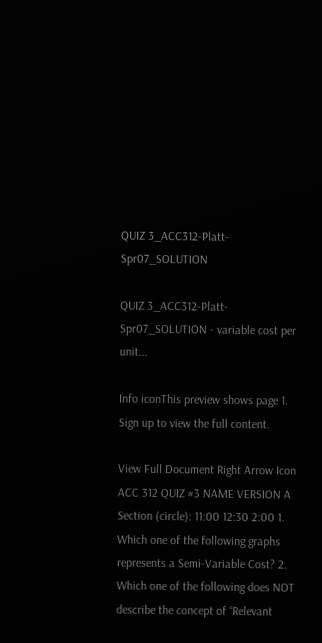QUIZ 3_ACC312-Platt-Spr07_SOLUTION

QUIZ 3_ACC312-Platt-Spr07_SOLUTION - variable cost per unit...

Info iconThis preview shows page 1. Sign up to view the full content.

View Full Document Right Arrow Icon
ACC 312 QUIZ #3 NAME VERSION A Section (circle): 11:00 12:30 2:00 1. Which one of the following graphs represents a Semi-Variable Cost? 2. Which one of the following does NOT describe the concept of “Relevant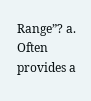Range”? a. Often provides a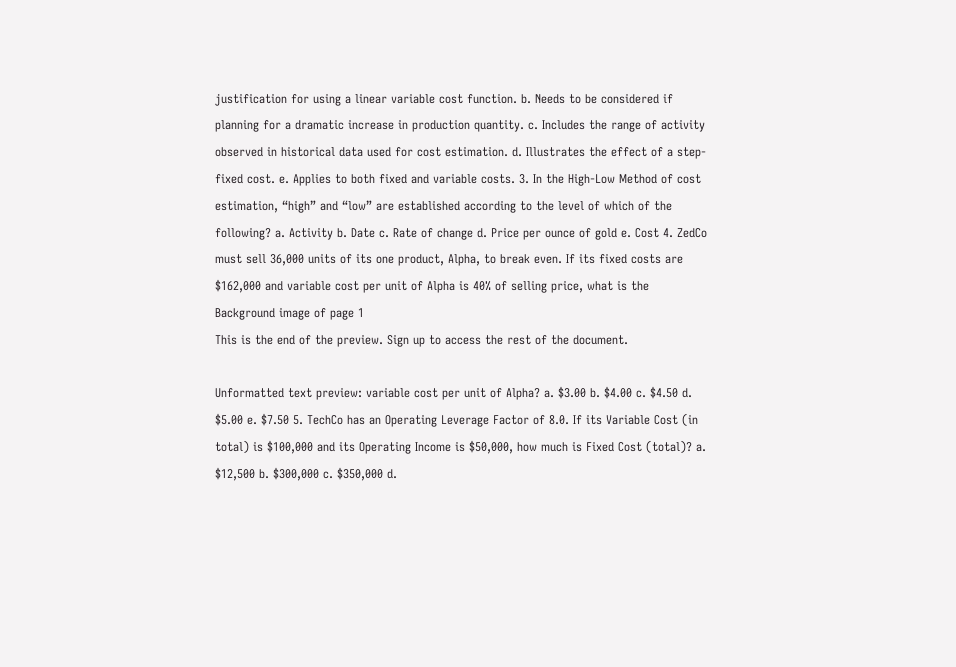justification for using a linear variable cost function. b. Needs to be considered if planning for a dramatic increase in production quantity. c. Includes the range of activity observed in historical data used for cost estimation. d. Illustrates the effect of a step-fixed cost. e. Applies to both fixed and variable costs. 3. In the High-Low Method of cost estimation, “high” and “low” are established according to the level of which of the following? a. Activity b. Date c. Rate of change d. Price per ounce of gold e. Cost 4. ZedCo must sell 36,000 units of its one product, Alpha, to break even. If its fixed costs are $162,000 and variable cost per unit of Alpha is 40% of selling price, what is the
Background image of page 1
This is the end of the preview. Sign up to access the rest of the document.

Unformatted text preview: variable cost per unit of Alpha? a. $3.00 b. $4.00 c. $4.50 d. $5.00 e. $7.50 5. TechCo has an Operating Leverage Factor of 8.0. If its Variable Cost (in total) is $100,000 and its Operating Income is $50,000, how much is Fixed Cost (total)? a. $12,500 b. $300,000 c. $350,000 d.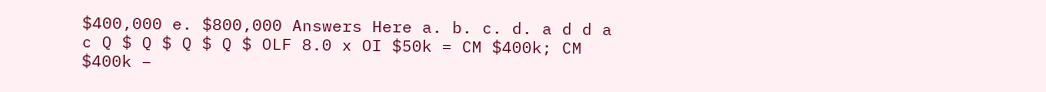$400,000 e. $800,000 Answers Here a. b. c. d. a d d a c Q $ Q $ Q $ Q $ OLF 8.0 x OI $50k = CM $400k; CM $400k –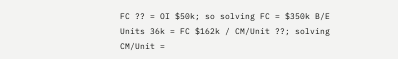FC ?? = OI $50k; so solving FC = $350k B/E Units 36k = FC $162k / CM/Unit ??; solving CM/Unit =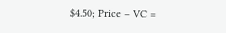$4.50; Price – VC =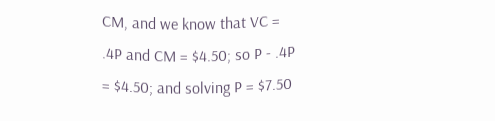CM, and we know that VC = .4P and CM = $4.50; so P - .4P = $4.50; and solving P = $7.50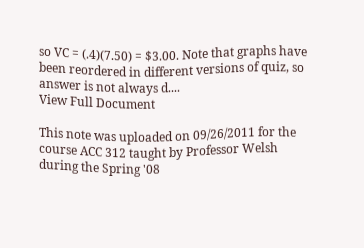so VC = (.4)(7.50) = $3.00. Note that graphs have been reordered in different versions of quiz, so answer is not always d....
View Full Document

This note was uploaded on 09/26/2011 for the course ACC 312 taught by Professor Welsh during the Spring '08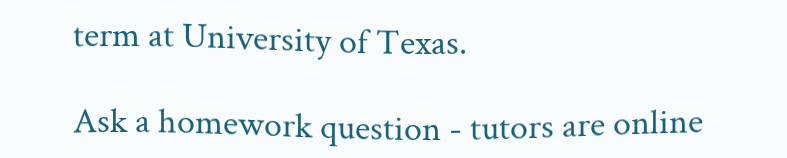term at University of Texas.

Ask a homework question - tutors are online